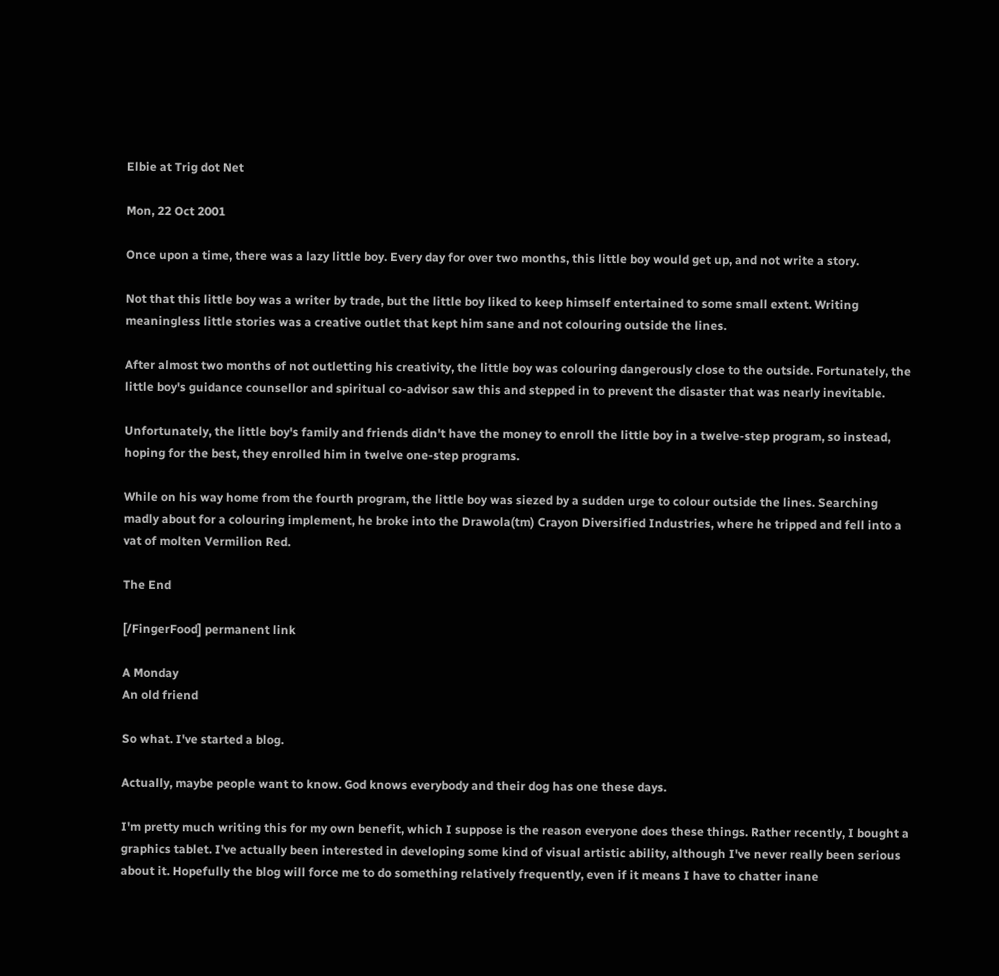Elbie at Trig dot Net

Mon, 22 Oct 2001

Once upon a time, there was a lazy little boy. Every day for over two months, this little boy would get up, and not write a story.

Not that this little boy was a writer by trade, but the little boy liked to keep himself entertained to some small extent. Writing meaningless little stories was a creative outlet that kept him sane and not colouring outside the lines.

After almost two months of not outletting his creativity, the little boy was colouring dangerously close to the outside. Fortunately, the little boy's guidance counsellor and spiritual co-advisor saw this and stepped in to prevent the disaster that was nearly inevitable.

Unfortunately, the little boy's family and friends didn't have the money to enroll the little boy in a twelve-step program, so instead, hoping for the best, they enrolled him in twelve one-step programs.

While on his way home from the fourth program, the little boy was siezed by a sudden urge to colour outside the lines. Searching madly about for a colouring implement, he broke into the Drawola(tm) Crayon Diversified Industries, where he tripped and fell into a vat of molten Vermilion Red.

The End

[/FingerFood] permanent link

A Monday
An old friend

So what. I've started a blog.

Actually, maybe people want to know. God knows everybody and their dog has one these days.

I'm pretty much writing this for my own benefit, which I suppose is the reason everyone does these things. Rather recently, I bought a graphics tablet. I've actually been interested in developing some kind of visual artistic ability, although I've never really been serious about it. Hopefully the blog will force me to do something relatively frequently, even if it means I have to chatter inane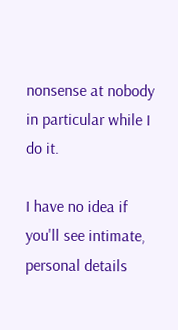nonsense at nobody in particular while I do it.

I have no idea if you'll see intimate, personal details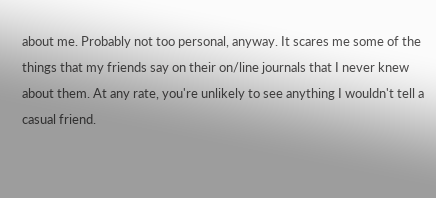about me. Probably not too personal, anyway. It scares me some of the things that my friends say on their on/line journals that I never knew about them. At any rate, you're unlikely to see anything I wouldn't tell a casual friend.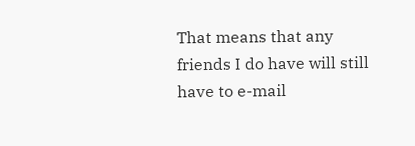That means that any friends I do have will still have to e-mail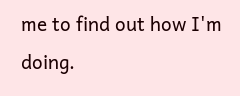me to find out how I'm doing.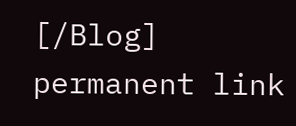[/Blog] permanent link